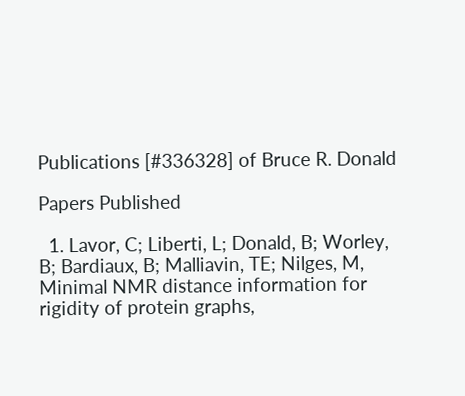Publications [#336328] of Bruce R. Donald

Papers Published

  1. Lavor, C; Liberti, L; Donald, B; Worley, B; Bardiaux, B; Malliavin, TE; Nilges, M, Minimal NMR distance information for rigidity of protein graphs,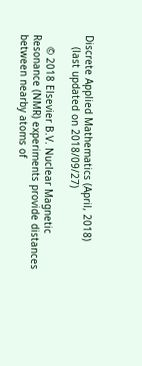Discrete Applied Mathematics (April, 2018)
    (last updated on 2018/09/27)

    © 2018 Elsevier B.V. Nuclear Magnetic Resonance (NMR) experiments provide distances between nearby atoms of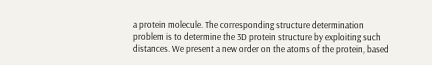a protein molecule. The corresponding structure determination problem is to determine the 3D protein structure by exploiting such distances. We present a new order on the atoms of the protein, based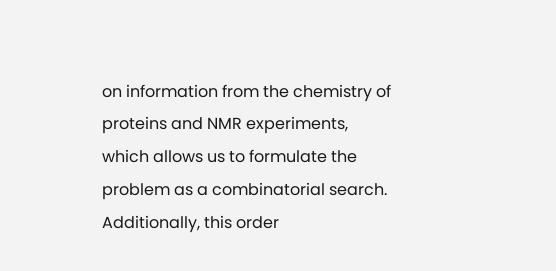on information from the chemistry of proteins and NMR experiments, which allows us to formulate the problem as a combinatorial search. Additionally, this order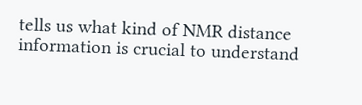tells us what kind of NMR distance information is crucial to understand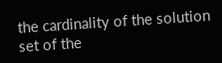the cardinality of the solution set of the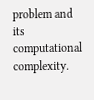problem and its computational complexity.